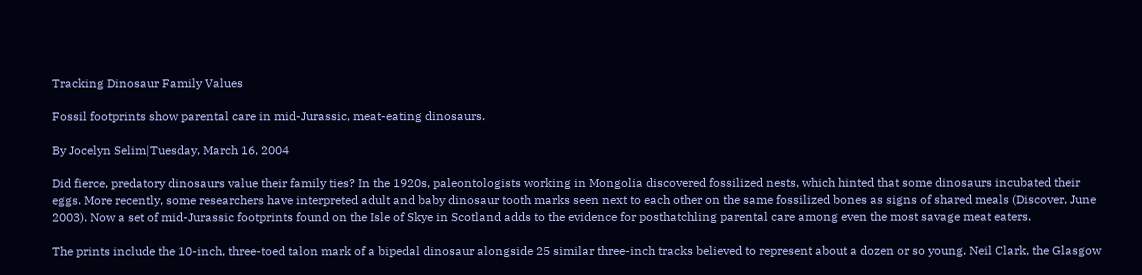Tracking Dinosaur Family Values

Fossil footprints show parental care in mid-Jurassic, meat-eating dinosaurs.

By Jocelyn Selim|Tuesday, March 16, 2004

Did fierce, predatory dinosaurs value their family ties? In the 1920s, paleontologists working in Mongolia discovered fossilized nests, which hinted that some dinosaurs incubated their eggs. More recently, some researchers have interpreted adult and baby dinosaur tooth marks seen next to each other on the same fossilized bones as signs of shared meals (Discover, June 2003). Now a set of mid-Jurassic footprints found on the Isle of Skye in Scotland adds to the evidence for posthatchling parental care among even the most savage meat eaters.

The prints include the 10-inch, three-toed talon mark of a bipedal dinosaur alongside 25 similar three-inch tracks believed to represent about a dozen or so young. Neil Clark, the Glasgow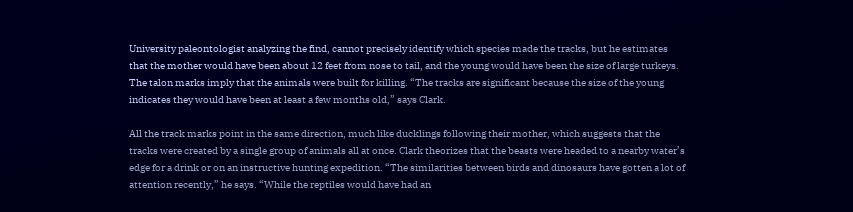University paleontologist analyzing the find, cannot precisely identify which species made the tracks, but he estimates that the mother would have been about 12 feet from nose to tail, and the young would have been the size of large turkeys. The talon marks imply that the animals were built for killing. “The tracks are significant because the size of the young indicates they would have been at least a few months old,” says Clark.

All the track marks point in the same direction, much like ducklings following their mother, which suggests that the tracks were created by a single group of animals all at once. Clark theorizes that the beasts were headed to a nearby water’s edge for a drink or on an instructive hunting expedition. “The similarities between birds and dinosaurs have gotten a lot of attention recently,” he says. “While the reptiles would have had an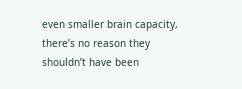even smaller brain capacity, there’s no reason they shouldn’t have been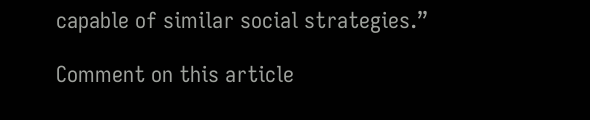capable of similar social strategies.”

Comment on this article